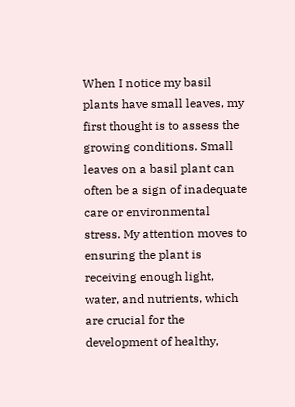When I notice my basil plants have small leaves, my first thought is to assess the growing conditions. Small leaves on a basil plant can often be a sign of inadequate care or environmental stress. My attention moves to ensuring the plant is receiving enough light, water, and nutrients, which are crucial for the development of healthy,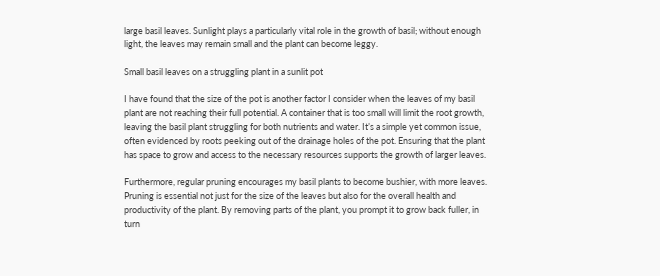large basil leaves. Sunlight plays a particularly vital role in the growth of basil; without enough light, the leaves may remain small and the plant can become leggy.

Small basil leaves on a struggling plant in a sunlit pot

I have found that the size of the pot is another factor I consider when the leaves of my basil plant are not reaching their full potential. A container that is too small will limit the root growth, leaving the basil plant struggling for both nutrients and water. It’s a simple yet common issue, often evidenced by roots peeking out of the drainage holes of the pot. Ensuring that the plant has space to grow and access to the necessary resources supports the growth of larger leaves.

Furthermore, regular pruning encourages my basil plants to become bushier, with more leaves. Pruning is essential not just for the size of the leaves but also for the overall health and productivity of the plant. By removing parts of the plant, you prompt it to grow back fuller, in turn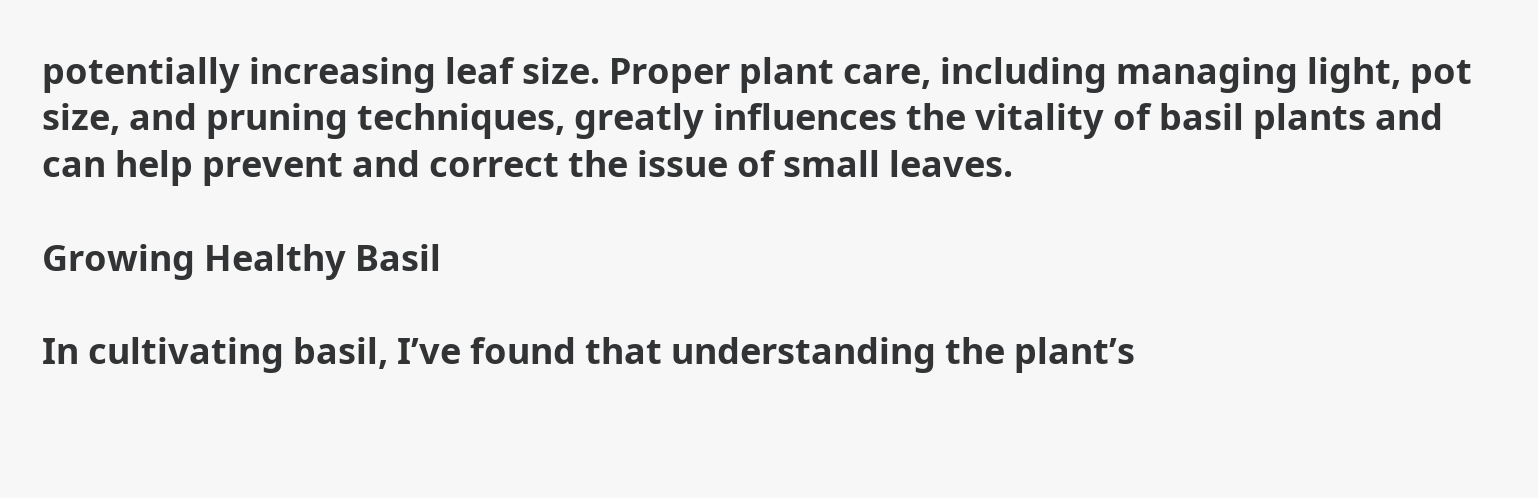potentially increasing leaf size. Proper plant care, including managing light, pot size, and pruning techniques, greatly influences the vitality of basil plants and can help prevent and correct the issue of small leaves.

Growing Healthy Basil

In cultivating basil, I’ve found that understanding the plant’s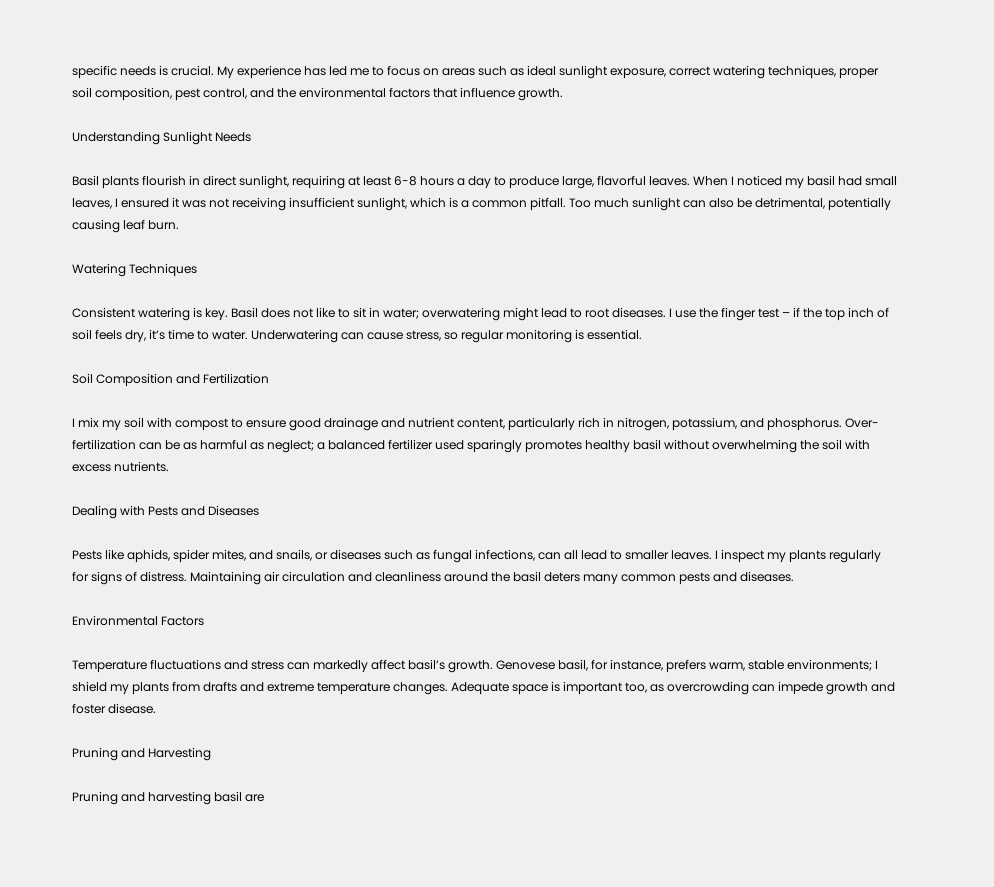specific needs is crucial. My experience has led me to focus on areas such as ideal sunlight exposure, correct watering techniques, proper soil composition, pest control, and the environmental factors that influence growth.

Understanding Sunlight Needs

Basil plants flourish in direct sunlight, requiring at least 6-8 hours a day to produce large, flavorful leaves. When I noticed my basil had small leaves, I ensured it was not receiving insufficient sunlight, which is a common pitfall. Too much sunlight can also be detrimental, potentially causing leaf burn.

Watering Techniques

Consistent watering is key. Basil does not like to sit in water; overwatering might lead to root diseases. I use the finger test – if the top inch of soil feels dry, it’s time to water. Underwatering can cause stress, so regular monitoring is essential.

Soil Composition and Fertilization

I mix my soil with compost to ensure good drainage and nutrient content, particularly rich in nitrogen, potassium, and phosphorus. Over-fertilization can be as harmful as neglect; a balanced fertilizer used sparingly promotes healthy basil without overwhelming the soil with excess nutrients.

Dealing with Pests and Diseases

Pests like aphids, spider mites, and snails, or diseases such as fungal infections, can all lead to smaller leaves. I inspect my plants regularly for signs of distress. Maintaining air circulation and cleanliness around the basil deters many common pests and diseases.

Environmental Factors

Temperature fluctuations and stress can markedly affect basil’s growth. Genovese basil, for instance, prefers warm, stable environments; I shield my plants from drafts and extreme temperature changes. Adequate space is important too, as overcrowding can impede growth and foster disease.

Pruning and Harvesting

Pruning and harvesting basil are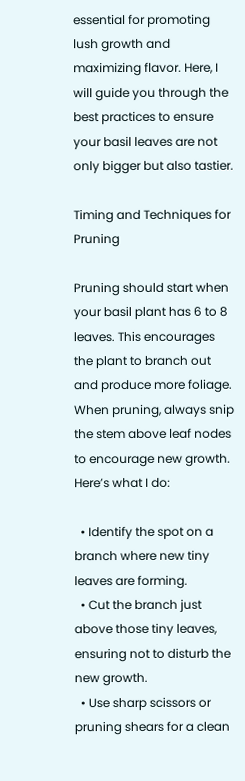essential for promoting lush growth and maximizing flavor. Here, I will guide you through the best practices to ensure your basil leaves are not only bigger but also tastier.

Timing and Techniques for Pruning

Pruning should start when your basil plant has 6 to 8 leaves. This encourages the plant to branch out and produce more foliage. When pruning, always snip the stem above leaf nodes to encourage new growth. Here’s what I do:

  • Identify the spot on a branch where new tiny leaves are forming.
  • Cut the branch just above those tiny leaves, ensuring not to disturb the new growth.
  • Use sharp scissors or pruning shears for a clean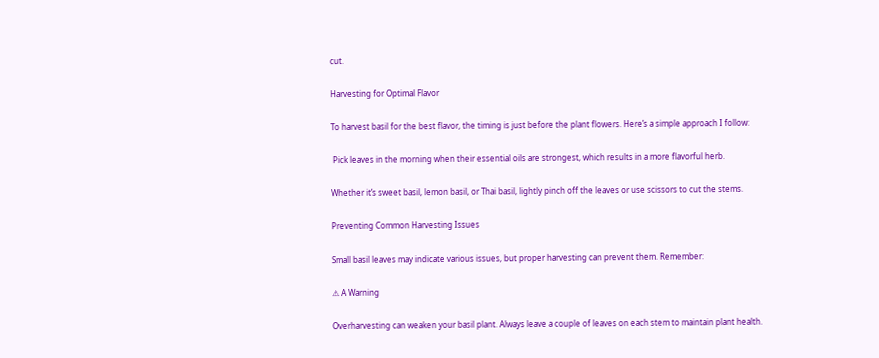cut.

Harvesting for Optimal Flavor

To harvest basil for the best flavor, the timing is just before the plant flowers. Here’s a simple approach I follow:

 Pick leaves in the morning when their essential oils are strongest, which results in a more flavorful herb.

Whether it’s sweet basil, lemon basil, or Thai basil, lightly pinch off the leaves or use scissors to cut the stems.

Preventing Common Harvesting Issues

Small basil leaves may indicate various issues, but proper harvesting can prevent them. Remember:

⚠ A Warning

Overharvesting can weaken your basil plant. Always leave a couple of leaves on each stem to maintain plant health.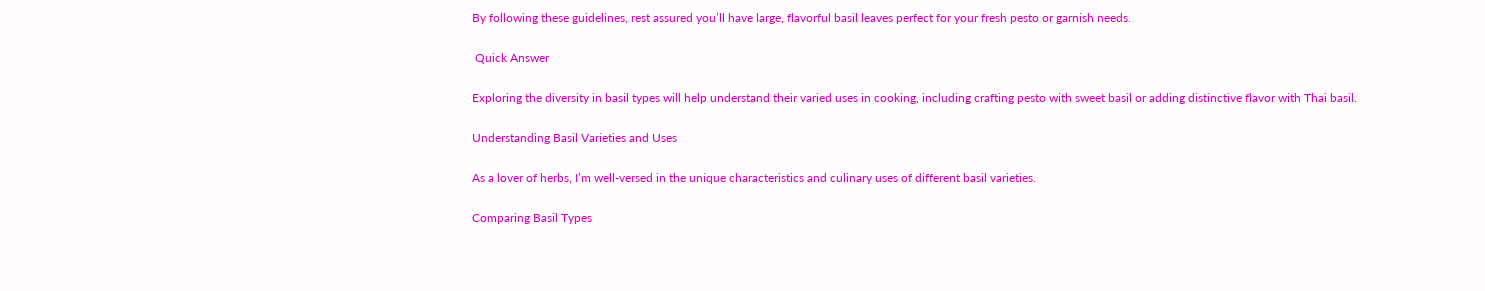By following these guidelines, rest assured you’ll have large, flavorful basil leaves perfect for your fresh pesto or garnish needs.

 Quick Answer

Exploring the diversity in basil types will help understand their varied uses in cooking, including crafting pesto with sweet basil or adding distinctive flavor with Thai basil.

Understanding Basil Varieties and Uses

As a lover of herbs, I’m well-versed in the unique characteristics and culinary uses of different basil varieties.

Comparing Basil Types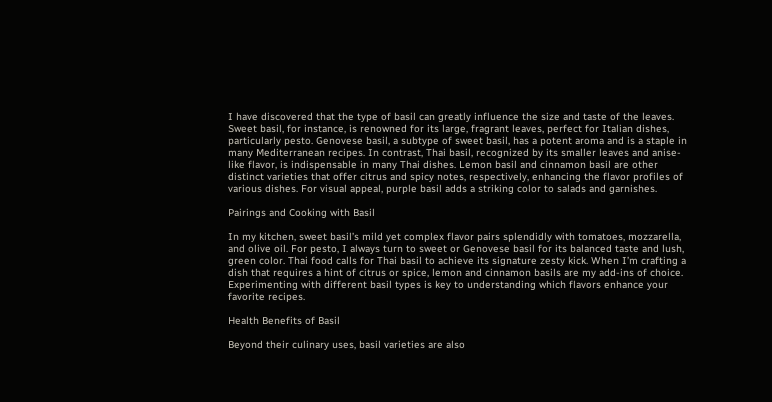I have discovered that the type of basil can greatly influence the size and taste of the leaves. Sweet basil, for instance, is renowned for its large, fragrant leaves, perfect for Italian dishes, particularly pesto. Genovese basil, a subtype of sweet basil, has a potent aroma and is a staple in many Mediterranean recipes. In contrast, Thai basil, recognized by its smaller leaves and anise-like flavor, is indispensable in many Thai dishes. Lemon basil and cinnamon basil are other distinct varieties that offer citrus and spicy notes, respectively, enhancing the flavor profiles of various dishes. For visual appeal, purple basil adds a striking color to salads and garnishes.

Pairings and Cooking with Basil

In my kitchen, sweet basil’s mild yet complex flavor pairs splendidly with tomatoes, mozzarella, and olive oil. For pesto, I always turn to sweet or Genovese basil for its balanced taste and lush, green color. Thai food calls for Thai basil to achieve its signature zesty kick. When I’m crafting a dish that requires a hint of citrus or spice, lemon and cinnamon basils are my add-ins of choice. Experimenting with different basil types is key to understanding which flavors enhance your favorite recipes.

Health Benefits of Basil

Beyond their culinary uses, basil varieties are also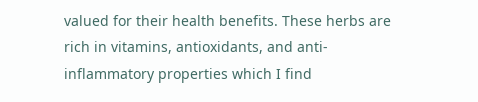valued for their health benefits. These herbs are rich in vitamins, antioxidants, and anti-inflammatory properties which I find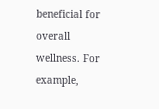beneficial for overall wellness. For example,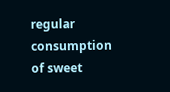regular consumption of sweet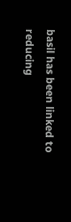basil has been linked to reducing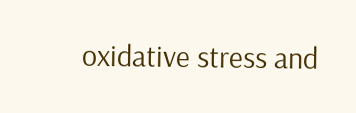oxidative stress and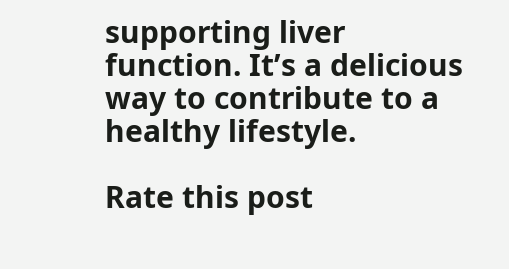supporting liver function. It’s a delicious way to contribute to a healthy lifestyle.

Rate this post